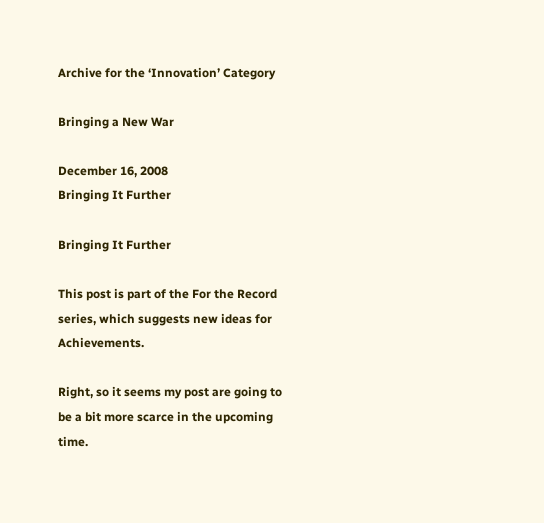Archive for the ‘Innovation’ Category

Bringing a New War

December 16, 2008
Bringing It Further

Bringing It Further

This post is part of the For the Record series, which suggests new ideas for Achievements.

Right, so it seems my post are going to be a bit more scarce in the upcoming time.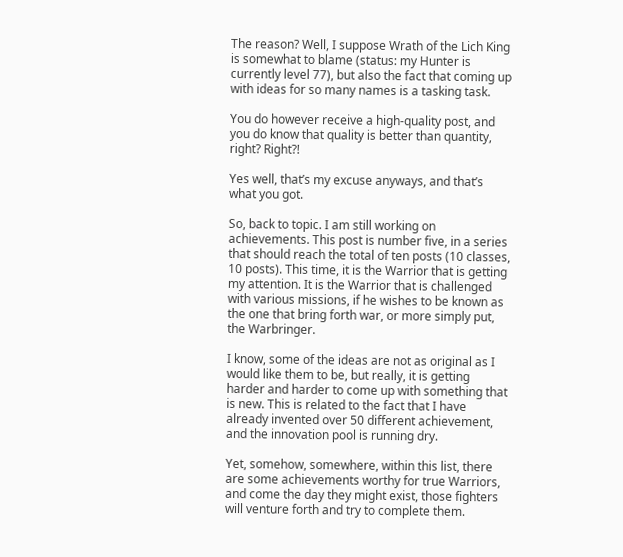The reason? Well, I suppose Wrath of the Lich King is somewhat to blame (status: my Hunter is currently level 77), but also the fact that coming up with ideas for so many names is a tasking task.

You do however receive a high-quality post, and you do know that quality is better than quantity, right? Right?!

Yes well, that’s my excuse anyways, and that’s what you got.

So, back to topic. I am still working on achievements. This post is number five, in a series that should reach the total of ten posts (10 classes, 10 posts). This time, it is the Warrior that is getting my attention. It is the Warrior that is challenged with various missions, if he wishes to be known as the one that bring forth war, or more simply put, the Warbringer.

I know, some of the ideas are not as original as I would like them to be, but really, it is getting harder and harder to come up with something that is new. This is related to the fact that I have already invented over 50 different achievement, and the innovation pool is running dry.

Yet, somehow, somewhere, within this list, there are some achievements worthy for true Warriors, and come the day they might exist, those fighters will venture forth and try to complete them.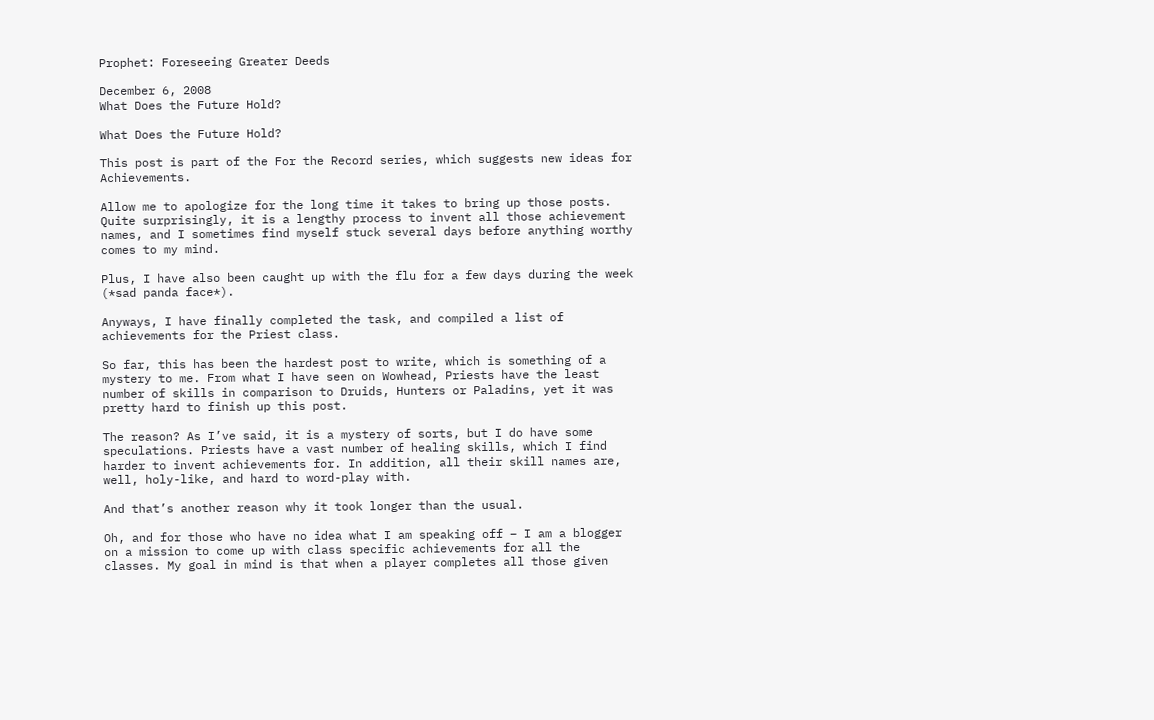Prophet: Foreseeing Greater Deeds

December 6, 2008
What Does the Future Hold?

What Does the Future Hold?

This post is part of the For the Record series, which suggests new ideas for Achievements.

Allow me to apologize for the long time it takes to bring up those posts. Quite surprisingly, it is a lengthy process to invent all those achievement names, and I sometimes find myself stuck several days before anything worthy comes to my mind.

Plus, I have also been caught up with the flu for a few days during the week (*sad panda face*).

Anyways, I have finally completed the task, and compiled a list of achievements for the Priest class.

So far, this has been the hardest post to write, which is something of a mystery to me. From what I have seen on Wowhead, Priests have the least number of skills in comparison to Druids, Hunters or Paladins, yet it was pretty hard to finish up this post.

The reason? As I’ve said, it is a mystery of sorts, but I do have some speculations. Priests have a vast number of healing skills, which I find harder to invent achievements for. In addition, all their skill names are, well, holy-like, and hard to word-play with.

And that’s another reason why it took longer than the usual.

Oh, and for those who have no idea what I am speaking off – I am a blogger on a mission to come up with class specific achievements for all the classes. My goal in mind is that when a player completes all those given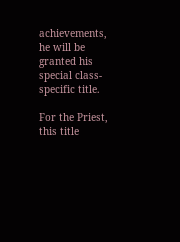achievements, he will be granted his special class-specific title.

For the Priest, this title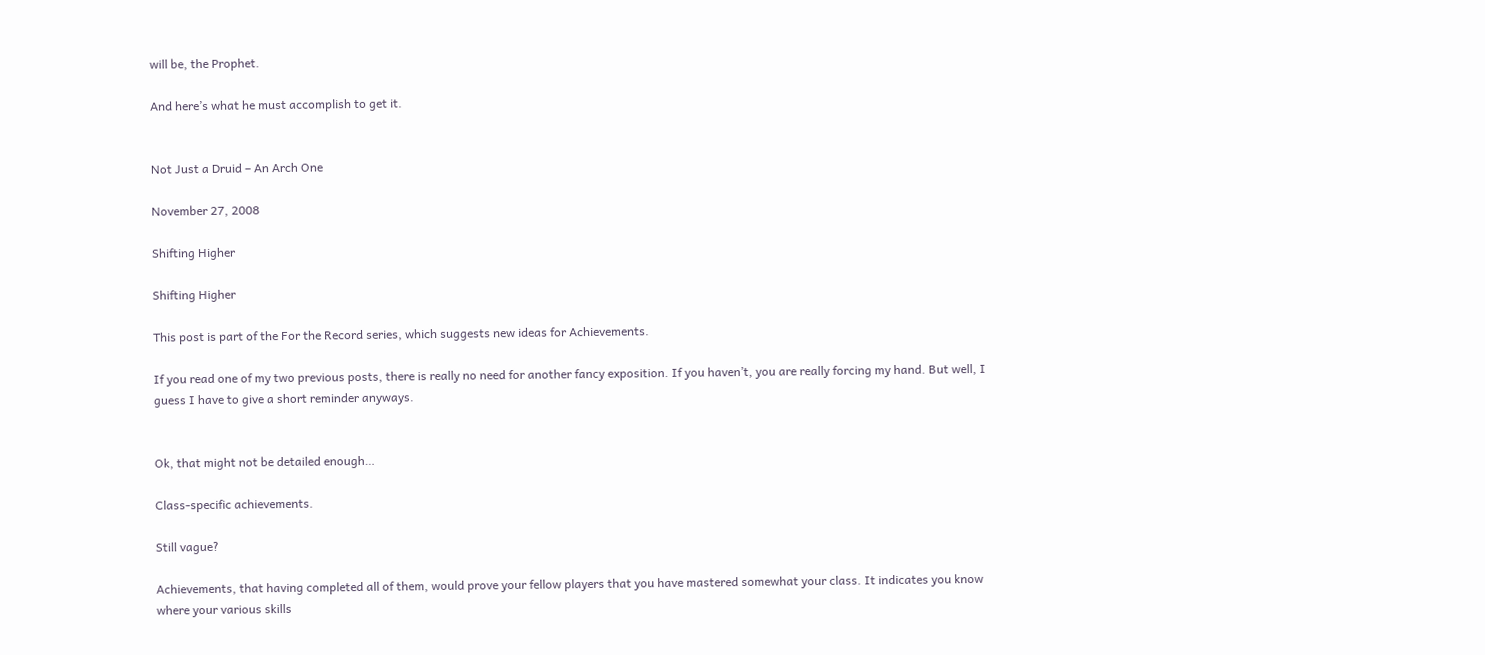will be, the Prophet.

And here’s what he must accomplish to get it.


Not Just a Druid – An Arch One

November 27, 2008

Shifting Higher

Shifting Higher

This post is part of the For the Record series, which suggests new ideas for Achievements.

If you read one of my two previous posts, there is really no need for another fancy exposition. If you haven’t, you are really forcing my hand. But well, I guess I have to give a short reminder anyways.


Ok, that might not be detailed enough…

Class-specific achievements.

Still vague?

Achievements, that having completed all of them, would prove your fellow players that you have mastered somewhat your class. It indicates you know where your various skills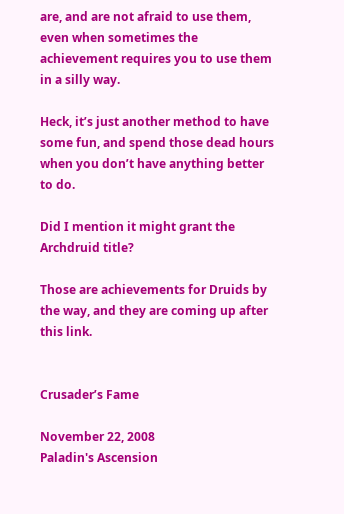are, and are not afraid to use them, even when sometimes the achievement requires you to use them in a silly way.

Heck, it’s just another method to have some fun, and spend those dead hours when you don’t have anything better to do.

Did I mention it might grant the Archdruid title?

Those are achievements for Druids by the way, and they are coming up after this link.


Crusader’s Fame

November 22, 2008
Paladin's Ascension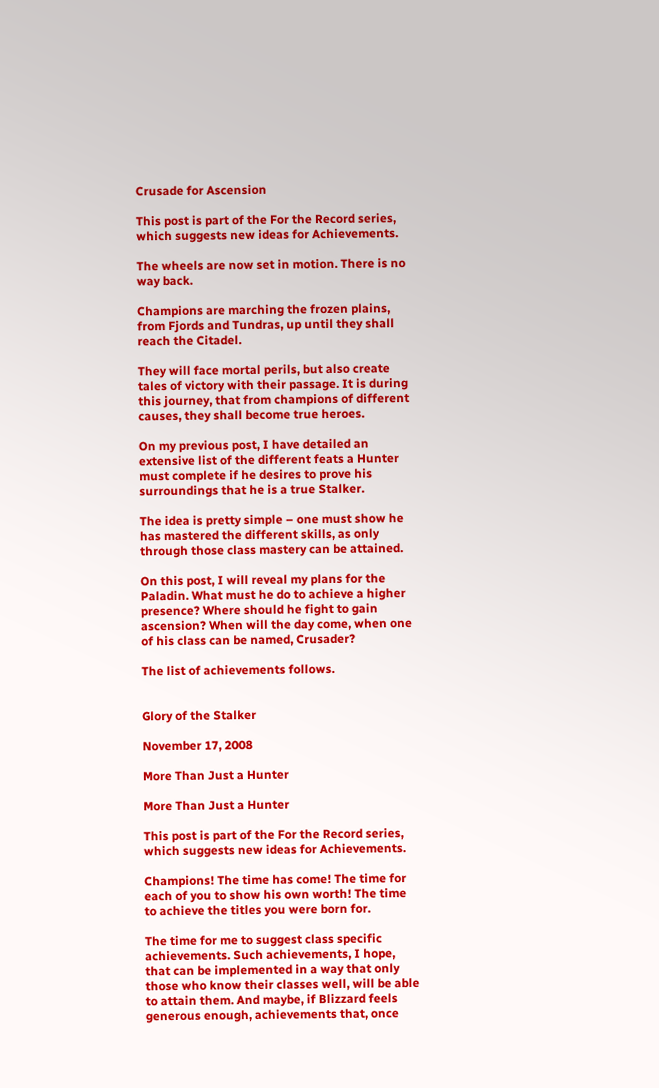Crusade for Ascension

This post is part of the For the Record series, which suggests new ideas for Achievements.

The wheels are now set in motion. There is no way back.

Champions are marching the frozen plains, from Fjords and Tundras, up until they shall reach the Citadel.

They will face mortal perils, but also create tales of victory with their passage. It is during this journey, that from champions of different causes, they shall become true heroes.

On my previous post, I have detailed an extensive list of the different feats a Hunter must complete if he desires to prove his surroundings that he is a true Stalker.

The idea is pretty simple – one must show he has mastered the different skills, as only through those class mastery can be attained.

On this post, I will reveal my plans for the Paladin. What must he do to achieve a higher presence? Where should he fight to gain ascension? When will the day come, when one of his class can be named, Crusader?

The list of achievements follows.


Glory of the Stalker

November 17, 2008

More Than Just a Hunter

More Than Just a Hunter

This post is part of the For the Record series, which suggests new ideas for Achievements.

Champions! The time has come! The time for each of you to show his own worth! The time to achieve the titles you were born for.

The time for me to suggest class specific achievements. Such achievements, I hope, that can be implemented in a way that only those who know their classes well, will be able to attain them. And maybe, if Blizzard feels generous enough, achievements that, once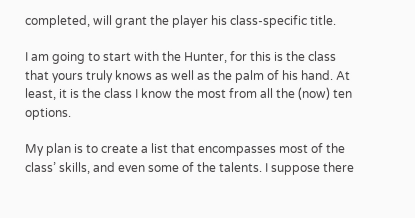completed, will grant the player his class-specific title.

I am going to start with the Hunter, for this is the class that yours truly knows as well as the palm of his hand. At least, it is the class I know the most from all the (now) ten options.

My plan is to create a list that encompasses most of the class’ skills, and even some of the talents. I suppose there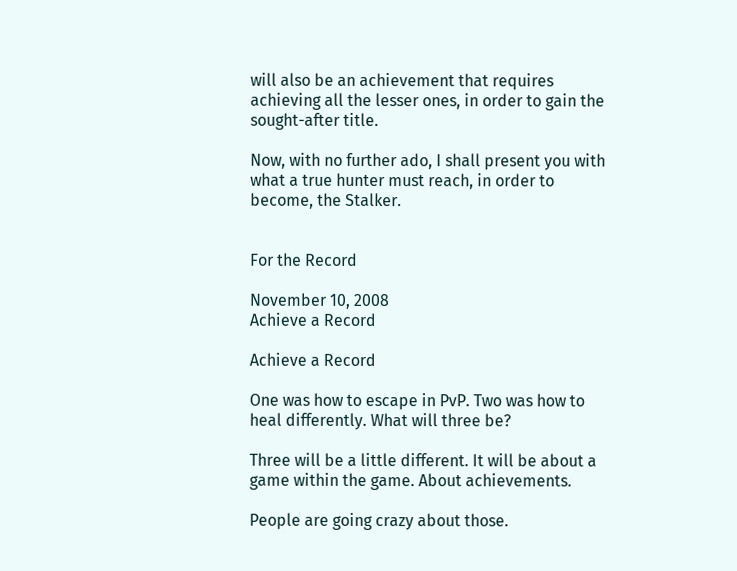will also be an achievement that requires achieving all the lesser ones, in order to gain the sought-after title.

Now, with no further ado, I shall present you with what a true hunter must reach, in order to become, the Stalker.


For the Record

November 10, 2008
Achieve a Record

Achieve a Record

One was how to escape in PvP. Two was how to heal differently. What will three be?

Three will be a little different. It will be about a game within the game. About achievements.

People are going crazy about those.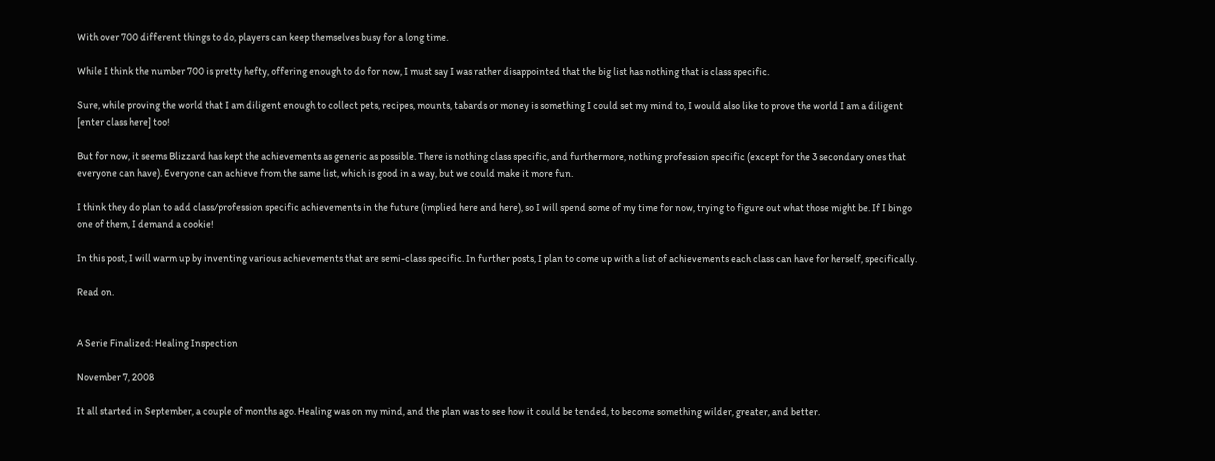With over 700 different things to do, players can keep themselves busy for a long time.

While I think the number 700 is pretty hefty, offering enough to do for now, I must say I was rather disappointed that the big list has nothing that is class specific.

Sure, while proving the world that I am diligent enough to collect pets, recipes, mounts, tabards or money is something I could set my mind to, I would also like to prove the world I am a diligent [enter class here] too!

But for now, it seems Blizzard has kept the achievements as generic as possible. There is nothing class specific, and furthermore, nothing profession specific (except for the 3 secondary ones that everyone can have). Everyone can achieve from the same list, which is good in a way, but we could make it more fun.

I think they do plan to add class/profession specific achievements in the future (implied here and here), so I will spend some of my time for now, trying to figure out what those might be. If I bingo one of them, I demand a cookie!

In this post, I will warm up by inventing various achievements that are semi-class specific. In further posts, I plan to come up with a list of achievements each class can have for herself, specifically.

Read on.


A Serie Finalized: Healing Inspection

November 7, 2008

It all started in September, a couple of months ago. Healing was on my mind, and the plan was to see how it could be tended, to become something wilder, greater, and better.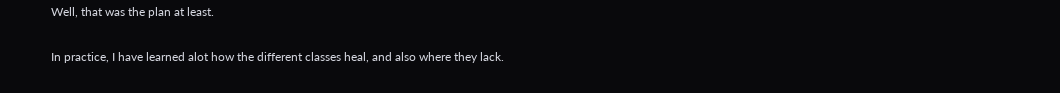Well, that was the plan at least.

In practice, I have learned alot how the different classes heal, and also where they lack.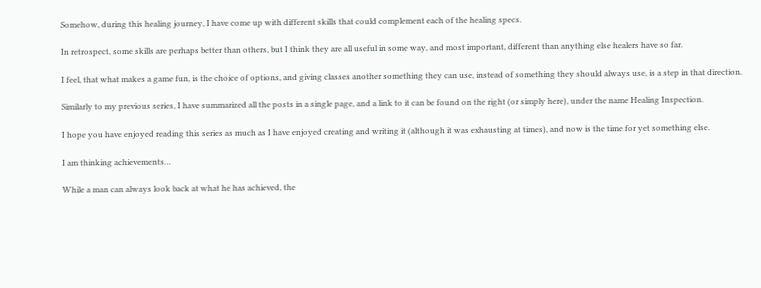Somehow, during this healing journey, I have come up with different skills that could complement each of the healing specs.

In retrospect, some skills are perhaps better than others, but I think they are all useful in some way, and most important, different than anything else healers have so far.

I feel, that what makes a game fun, is the choice of options, and giving classes another something they can use, instead of something they should always use, is a step in that direction.

Similarly to my previous series, I have summarized all the posts in a single page, and a link to it can be found on the right (or simply here), under the name Healing Inspection.

I hope you have enjoyed reading this series as much as I have enjoyed creating and writing it (although it was exhausting at times), and now is the time for yet something else.

I am thinking achievements…

While a man can always look back at what he has achieved, the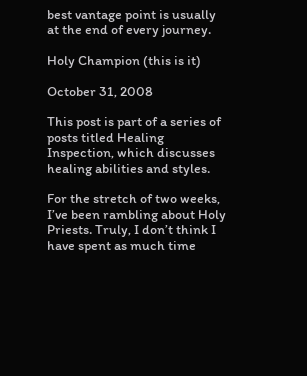best vantage point is usually at the end of every journey.

Holy Champion (this is it)

October 31, 2008

This post is part of a series of posts titled Healing Inspection, which discusses healing abilities and styles.

For the stretch of two weeks, I’ve been rambling about Holy Priests. Truly, I don’t think I have spent as much time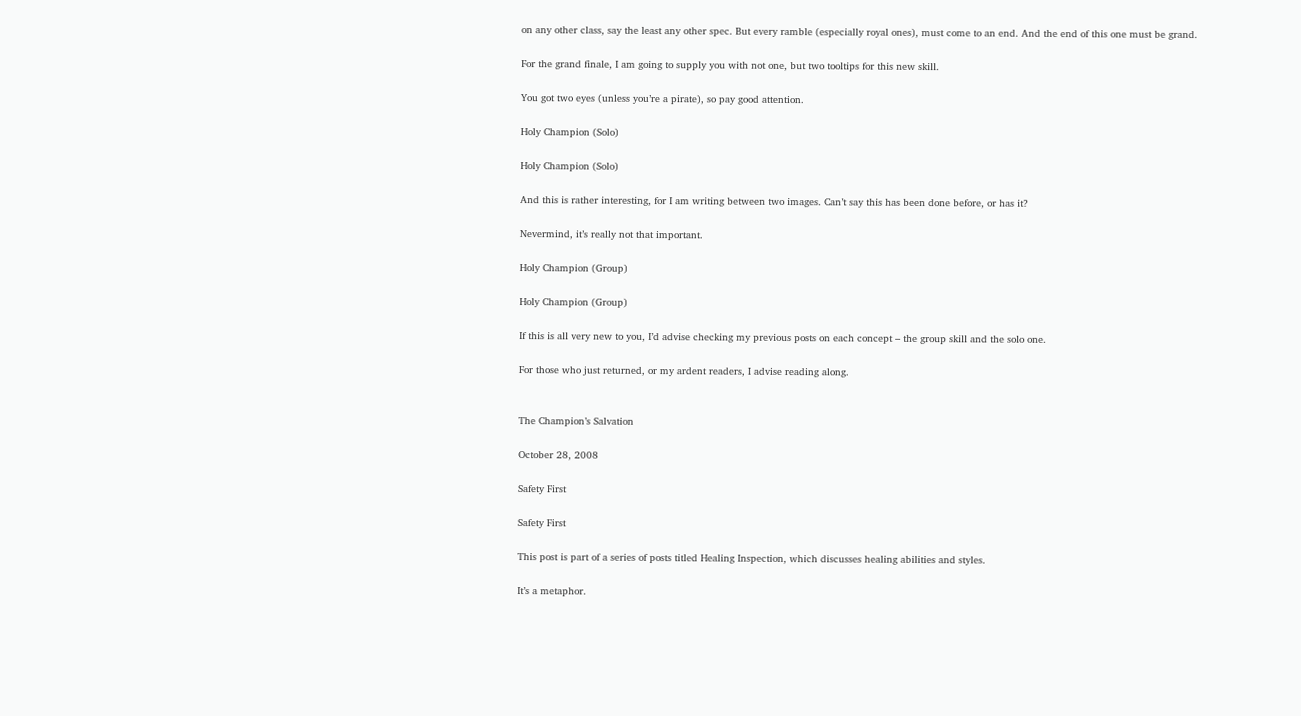on any other class, say the least any other spec. But every ramble (especially royal ones), must come to an end. And the end of this one must be grand.

For the grand finale, I am going to supply you with not one, but two tooltips for this new skill.

You got two eyes (unless you’re a pirate), so pay good attention.

Holy Champion (Solo)

Holy Champion (Solo)

And this is rather interesting, for I am writing between two images. Can’t say this has been done before, or has it?

Nevermind, it’s really not that important.

Holy Champion (Group)

Holy Champion (Group)

If this is all very new to you, I’d advise checking my previous posts on each concept – the group skill and the solo one.

For those who just returned, or my ardent readers, I advise reading along.


The Champion’s Salvation

October 28, 2008

Safety First

Safety First

This post is part of a series of posts titled Healing Inspection, which discusses healing abilities and styles.

It’s a metaphor.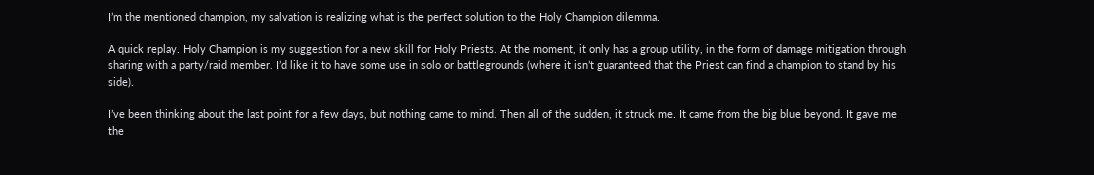I’m the mentioned champion, my salvation is realizing what is the perfect solution to the Holy Champion dilemma.

A quick replay. Holy Champion is my suggestion for a new skill for Holy Priests. At the moment, it only has a group utility, in the form of damage mitigation through sharing with a party/raid member. I’d like it to have some use in solo or battlegrounds (where it isn’t guaranteed that the Priest can find a champion to stand by his side).

I’ve been thinking about the last point for a few days, but nothing came to mind. Then all of the sudden, it struck me. It came from the big blue beyond. It gave me the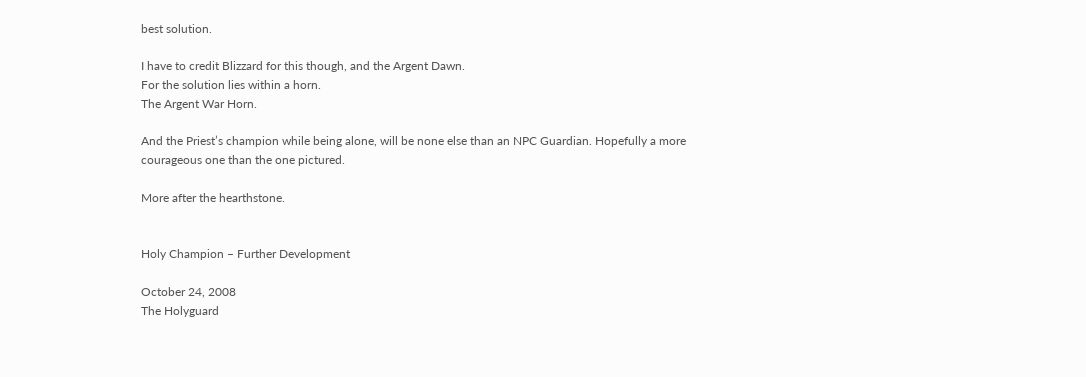best solution.

I have to credit Blizzard for this though, and the Argent Dawn.
For the solution lies within a horn.
The Argent War Horn.

And the Priest’s champion while being alone, will be none else than an NPC Guardian. Hopefully a more courageous one than the one pictured.

More after the hearthstone.


Holy Champion – Further Development

October 24, 2008
The Holyguard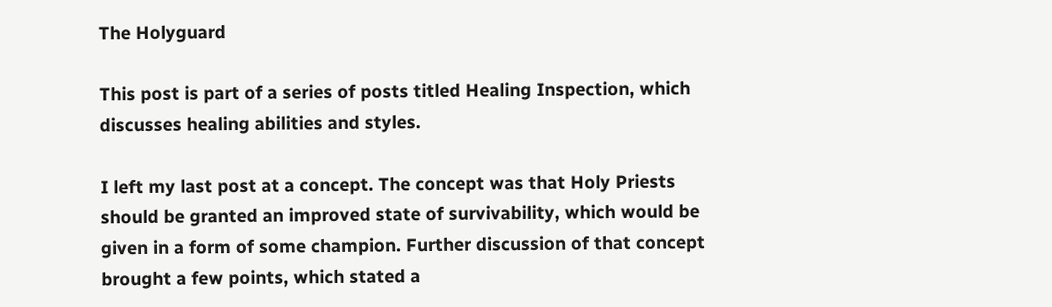The Holyguard

This post is part of a series of posts titled Healing Inspection, which discusses healing abilities and styles.

I left my last post at a concept. The concept was that Holy Priests should be granted an improved state of survivability, which would be given in a form of some champion. Further discussion of that concept brought a few points, which stated a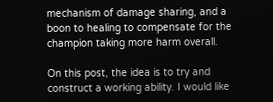mechanism of damage sharing, and a boon to healing to compensate for the champion taking more harm overall.

On this post, the idea is to try and construct a working ability. I would like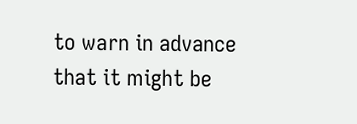to warn in advance that it might be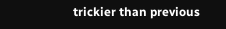trickier than previous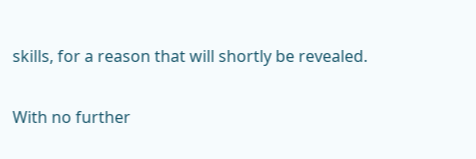skills, for a reason that will shortly be revealed.

With no further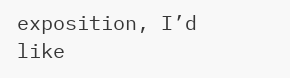exposition, I’d like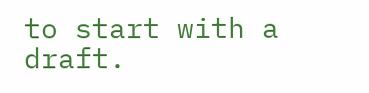to start with a draft.